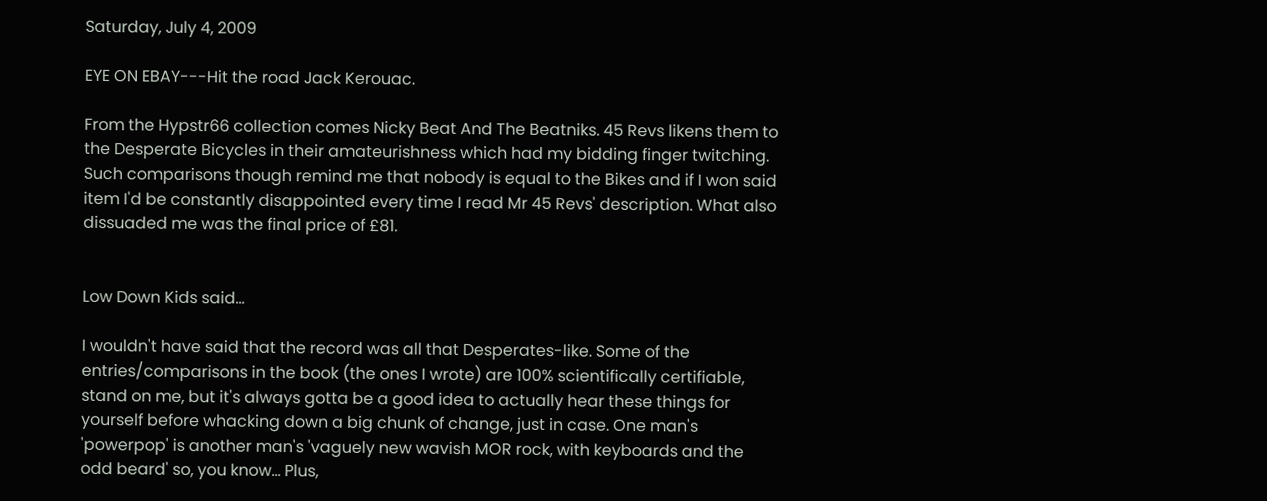Saturday, July 4, 2009

EYE ON EBAY---Hit the road Jack Kerouac.

From the Hypstr66 collection comes Nicky Beat And The Beatniks. 45 Revs likens them to the Desperate Bicycles in their amateurishness which had my bidding finger twitching. Such comparisons though remind me that nobody is equal to the Bikes and if I won said item I'd be constantly disappointed every time I read Mr 45 Revs' description. What also dissuaded me was the final price of £81.


Low Down Kids said...

I wouldn't have said that the record was all that Desperates-like. Some of the entries/comparisons in the book (the ones I wrote) are 100% scientifically certifiable, stand on me, but it's always gotta be a good idea to actually hear these things for yourself before whacking down a big chunk of change, just in case. One man's 'powerpop' is another man's 'vaguely new wavish MOR rock, with keyboards and the odd beard' so, you know... Plus,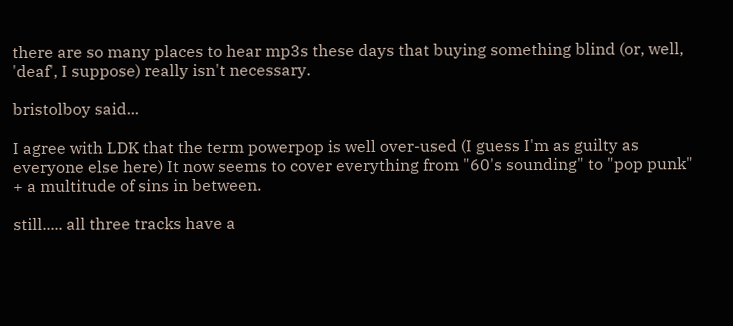there are so many places to hear mp3s these days that buying something blind (or, well, 'deaf', I suppose) really isn't necessary.

bristolboy said...

I agree with LDK that the term powerpop is well over-used (I guess I'm as guilty as everyone else here) It now seems to cover everything from "60's sounding" to "pop punk" + a multitude of sins in between.

still..... all three tracks have a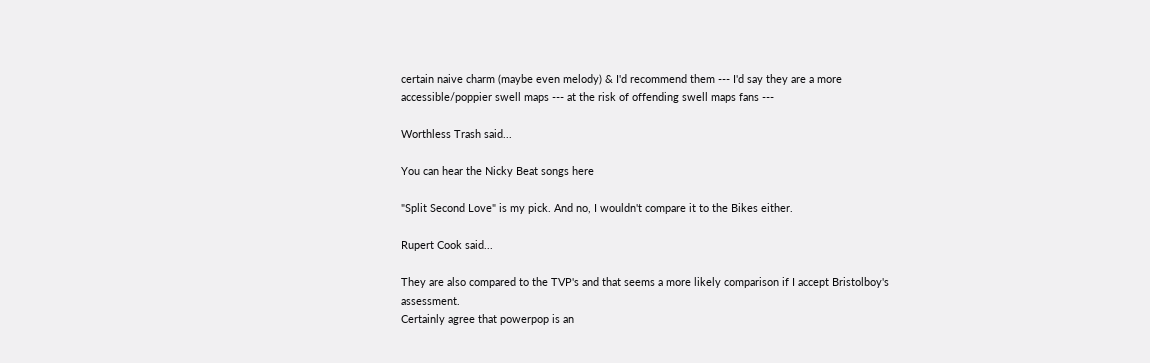certain naive charm (maybe even melody) & I'd recommend them --- I'd say they are a more accessible/poppier swell maps --- at the risk of offending swell maps fans ---

Worthless Trash said...

You can hear the Nicky Beat songs here

"Split Second Love" is my pick. And no, I wouldn't compare it to the Bikes either.

Rupert Cook said...

They are also compared to the TVP's and that seems a more likely comparison if I accept Bristolboy's assessment.
Certainly agree that powerpop is an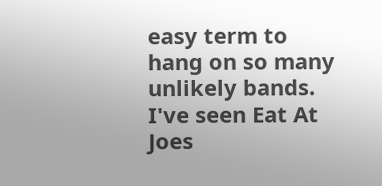easy term to hang on so many unlikely bands. I've seen Eat At Joes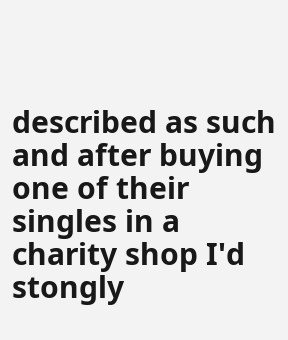described as such and after buying one of their singles in a charity shop I'd stongly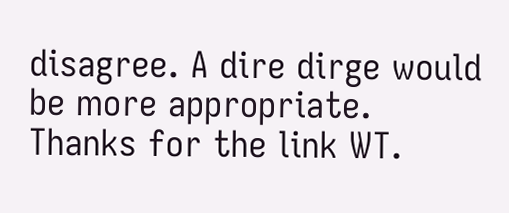disagree. A dire dirge would be more appropriate.
Thanks for the link WT.